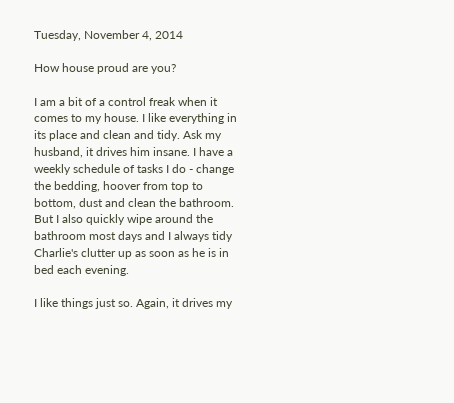Tuesday, November 4, 2014

How house proud are you?

I am a bit of a control freak when it comes to my house. I like everything in its place and clean and tidy. Ask my husband, it drives him insane. I have a weekly schedule of tasks I do - change the bedding, hoover from top to bottom, dust and clean the bathroom. But I also quickly wipe around the bathroom most days and I always tidy Charlie's clutter up as soon as he is in bed each evening.

I like things just so. Again, it drives my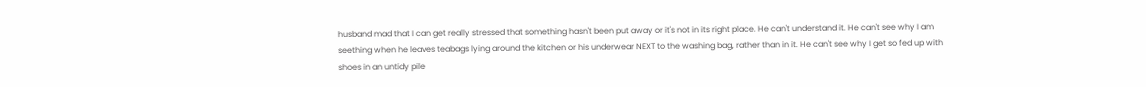husband mad that I can get really stressed that something hasn't been put away or it's not in its right place. He can't understand it. He can't see why I am seething when he leaves teabags lying around the kitchen or his underwear NEXT to the washing bag, rather than in it. He can't see why I get so fed up with shoes in an untidy pile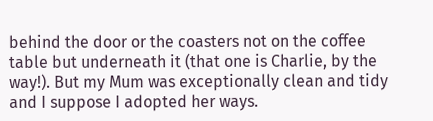behind the door or the coasters not on the coffee table but underneath it (that one is Charlie, by the way!). But my Mum was exceptionally clean and tidy and I suppose I adopted her ways.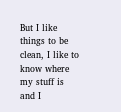But I like things to be clean, I like to know where my stuff is and I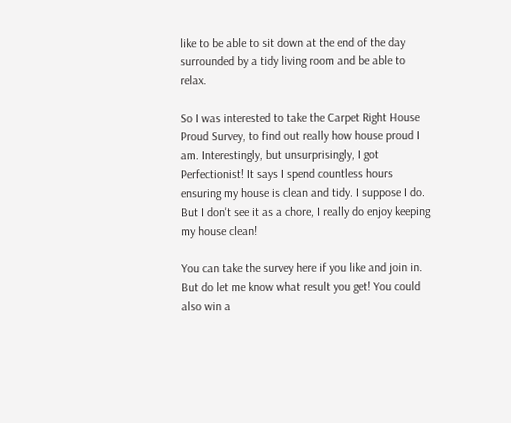like to be able to sit down at the end of the day surrounded by a tidy living room and be able to relax.

So I was interested to take the Carpet Right House Proud Survey, to find out really how house proud I am. Interestingly, but unsurprisingly, I got Perfectionist! It says I spend countless hours ensuring my house is clean and tidy. I suppose I do. But I don't see it as a chore, I really do enjoy keeping my house clean!

You can take the survey here if you like and join in. But do let me know what result you get! You could also win a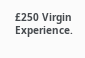£250 Virgin Experience.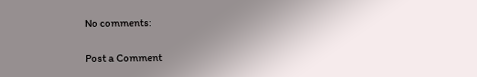No comments:

Post a Comment